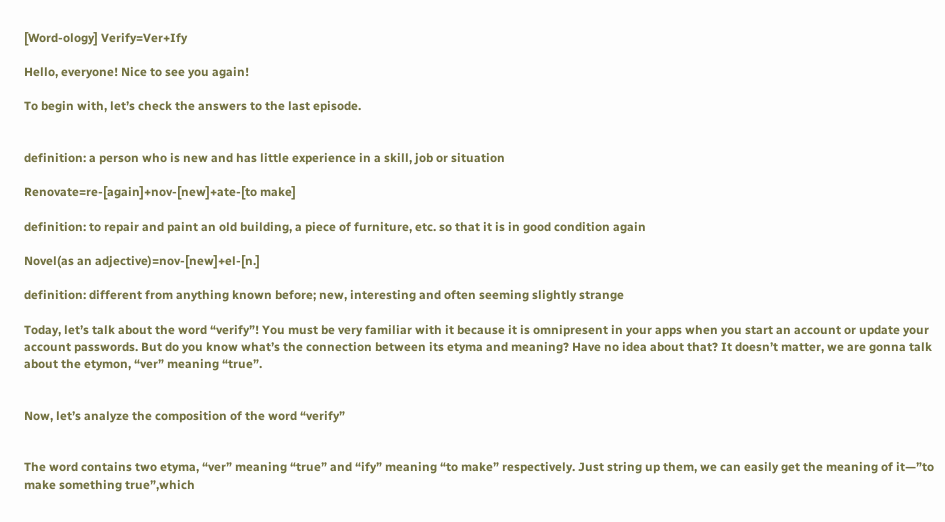[Word-ology] Verify=Ver+Ify

Hello, everyone! Nice to see you again!

To begin with, let’s check the answers to the last episode.


definition: a person who is new and has little experience in a skill, job or situation

Renovate=re-[again]+nov-[new]+ate-[to make]

definition: to repair and paint an old building, a piece of furniture, etc. so that it is in good condition again

Novel(as an adjective)=nov-[new]+el-[n.]

definition: different from anything known before; new, interesting and often seeming slightly strange

Today, let’s talk about the word “verify”! You must be very familiar with it because it is omnipresent in your apps when you start an account or update your account passwords. But do you know what’s the connection between its etyma and meaning? Have no idea about that? It doesn’t matter, we are gonna talk about the etymon, “ver” meaning “true”.


Now, let’s analyze the composition of the word “verify”


The word contains two etyma, “ver” meaning “true” and “ify” meaning “to make” respectively. Just string up them, we can easily get the meaning of it—”to make something true”,which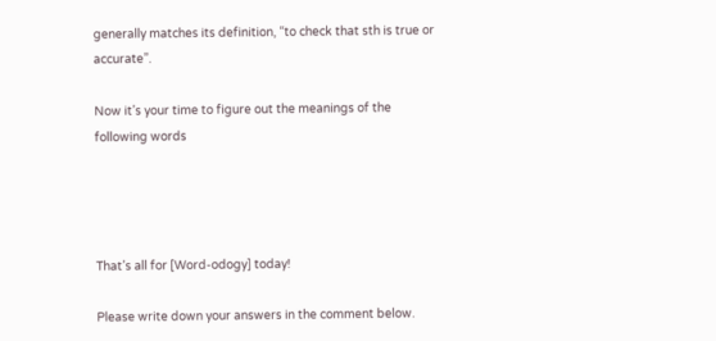generally matches its definition, “to check that sth is true or accurate”.

Now it’s your time to figure out the meanings of the following words




That’s all for [Word-odogy] today!

Please write down your answers in the comment below.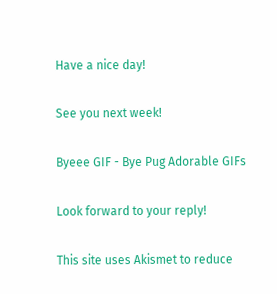Have a nice day!

See you next week!

Byeee GIF - Bye Pug Adorable GIFs

Look forward to your reply!

This site uses Akismet to reduce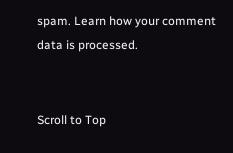spam. Learn how your comment data is processed.


Scroll to Top